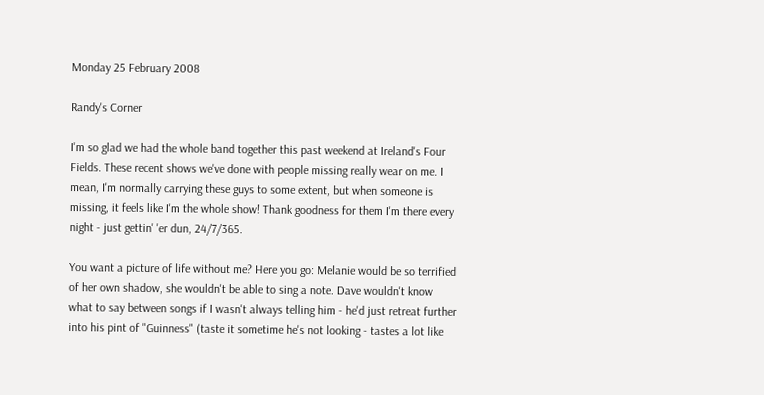Monday 25 February 2008

Randy's Corner

I'm so glad we had the whole band together this past weekend at Ireland's Four Fields. These recent shows we've done with people missing really wear on me. I mean, I'm normally carrying these guys to some extent, but when someone is missing, it feels like I'm the whole show! Thank goodness for them I'm there every night - just gettin' 'er dun, 24/7/365.

You want a picture of life without me? Here you go: Melanie would be so terrified of her own shadow, she wouldn't be able to sing a note. Dave wouldn't know what to say between songs if I wasn't always telling him - he'd just retreat further into his pint of "Guinness" (taste it sometime he's not looking - tastes a lot like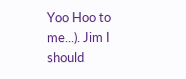Yoo Hoo to me...). Jim I should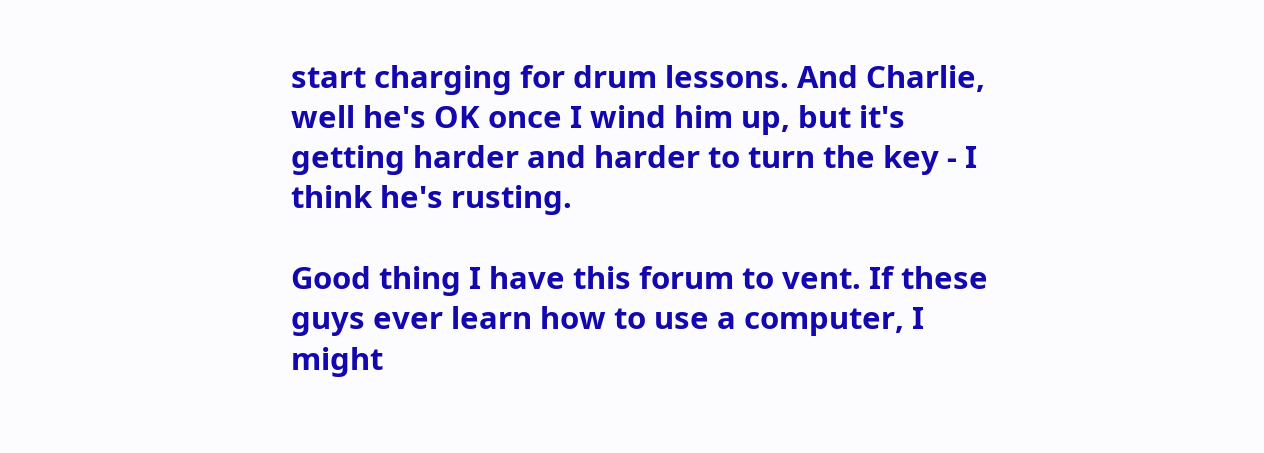start charging for drum lessons. And Charlie, well he's OK once I wind him up, but it's getting harder and harder to turn the key - I think he's rusting.

Good thing I have this forum to vent. If these guys ever learn how to use a computer, I might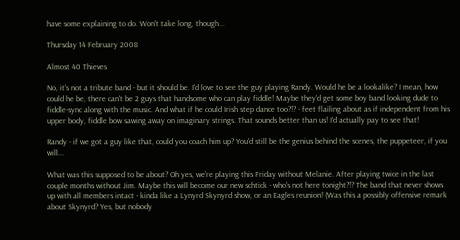have some explaining to do. Won't take long, though...

Thursday 14 February 2008

Almost 40 Thieves

No, it's not a tribute band - but it should be. I'd love to see the guy playing Randy. Would he be a lookalike? I mean, how could he be, there can't be 2 guys that handsome who can play fiddle! Maybe they'd get some boy band looking dude to fiddle-sync along with the music. And what if he could Irish step dance too?!? - feet flailing about as if independent from his upper body, fiddle bow sawing away on imaginary strings. That sounds better than us! I'd actually pay to see that!

Randy - if we got a guy like that, could you coach him up? You'd still be the genius behind the scenes, the puppeteer, if you will...

What was this supposed to be about? Oh yes, we're playing this Friday without Melanie. After playing twice in the last couple months without Jim. Maybe this will become our new schtick - who's not here tonight?!? The band that never shows up with all members intact - kinda like a Lynyrd Skynyrd show, or an Eagles reunion! (Was this a possibly offensive remark about Skynyrd? Yes, but nobody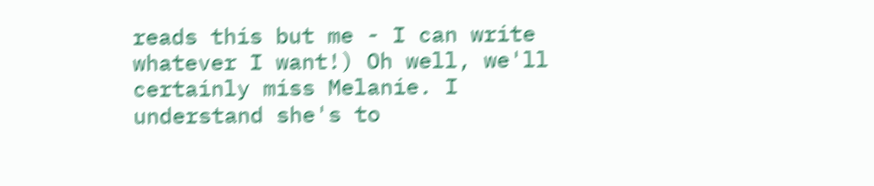reads this but me - I can write whatever I want!) Oh well, we'll certainly miss Melanie. I understand she's to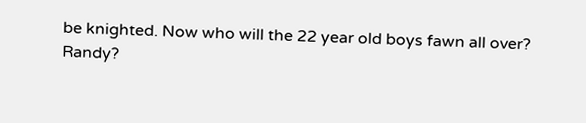be knighted. Now who will the 22 year old boys fawn all over? Randy?